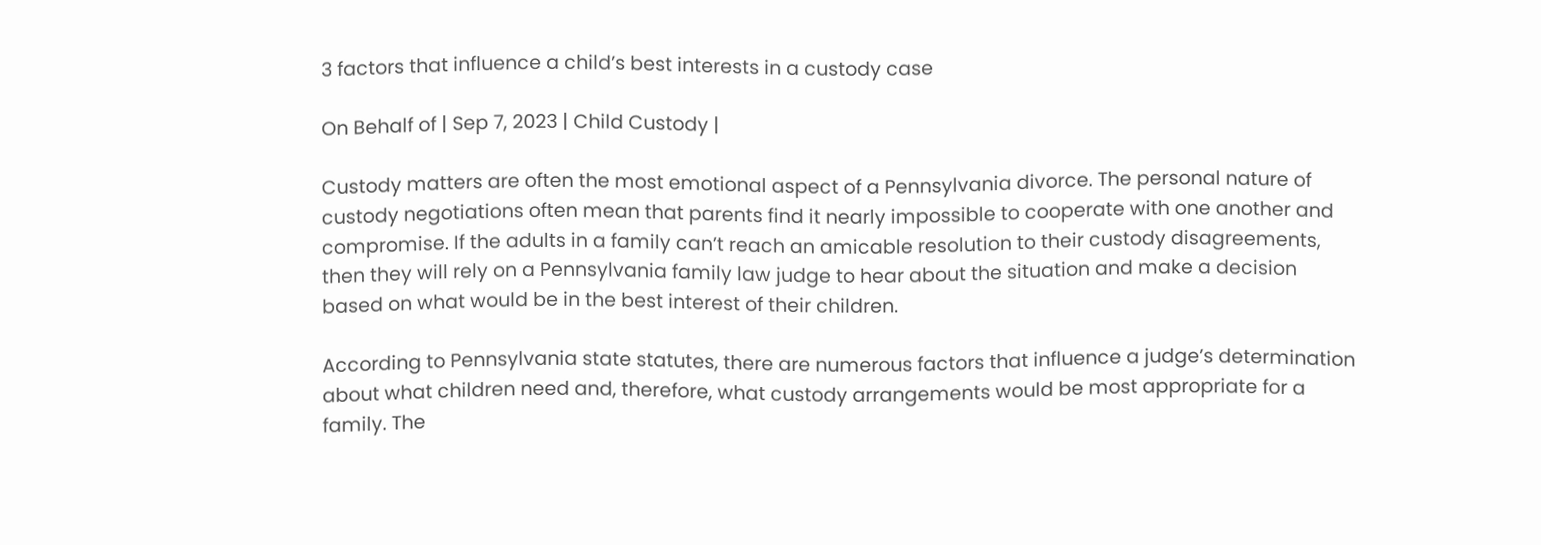3 factors that influence a child’s best interests in a custody case

On Behalf of | Sep 7, 2023 | Child Custody |

Custody matters are often the most emotional aspect of a Pennsylvania divorce. The personal nature of custody negotiations often mean that parents find it nearly impossible to cooperate with one another and compromise. If the adults in a family can’t reach an amicable resolution to their custody disagreements, then they will rely on a Pennsylvania family law judge to hear about the situation and make a decision based on what would be in the best interest of their children.

According to Pennsylvania state statutes, there are numerous factors that influence a judge’s determination about what children need and, therefore, what custody arrangements would be most appropriate for a family. The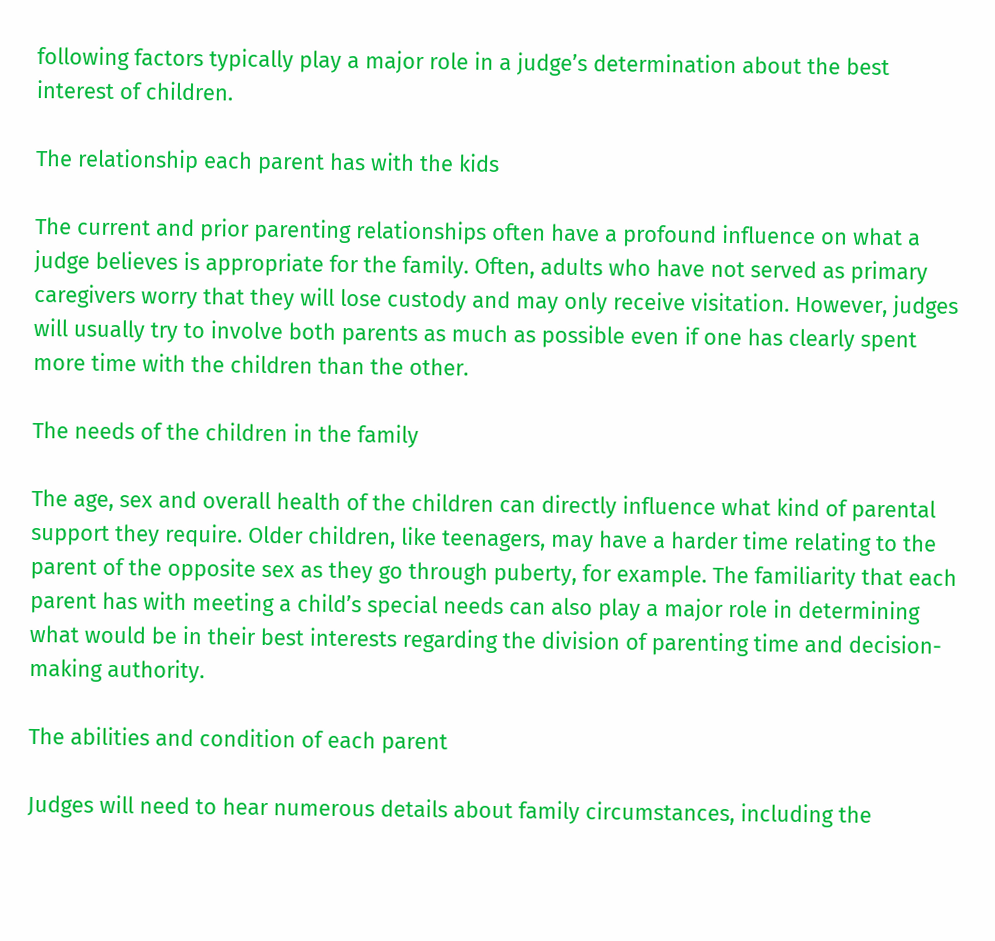following factors typically play a major role in a judge’s determination about the best interest of children.

The relationship each parent has with the kids

The current and prior parenting relationships often have a profound influence on what a judge believes is appropriate for the family. Often, adults who have not served as primary caregivers worry that they will lose custody and may only receive visitation. However, judges will usually try to involve both parents as much as possible even if one has clearly spent more time with the children than the other.

The needs of the children in the family

The age, sex and overall health of the children can directly influence what kind of parental support they require. Older children, like teenagers, may have a harder time relating to the parent of the opposite sex as they go through puberty, for example. The familiarity that each parent has with meeting a child’s special needs can also play a major role in determining what would be in their best interests regarding the division of parenting time and decision-making authority.

The abilities and condition of each parent

Judges will need to hear numerous details about family circumstances, including the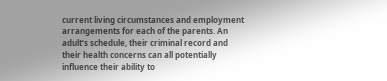current living circumstances and employment arrangements for each of the parents. An adult’s schedule, their criminal record and their health concerns can all potentially influence their ability to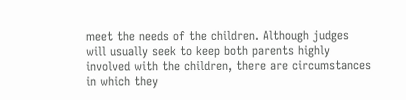meet the needs of the children. Although judges will usually seek to keep both parents highly involved with the children, there are circumstances in which they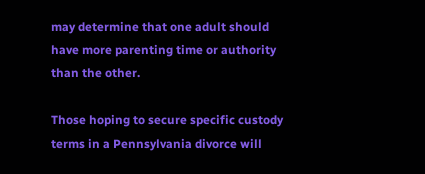may determine that one adult should have more parenting time or authority than the other.

Those hoping to secure specific custody terms in a Pennsylvania divorce will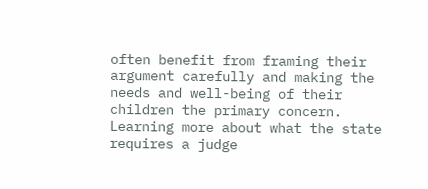often benefit from framing their argument carefully and making the needs and well-being of their children the primary concern. Learning more about what the state requires a judge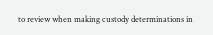to review when making custody determinations in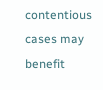contentious cases may benefit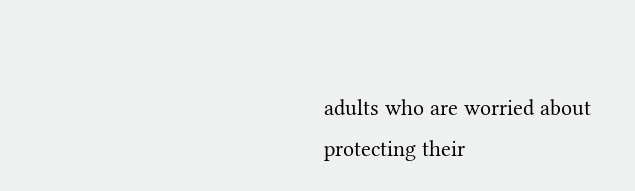adults who are worried about protecting their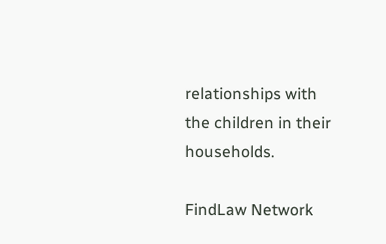relationships with the children in their households.

FindLaw Network